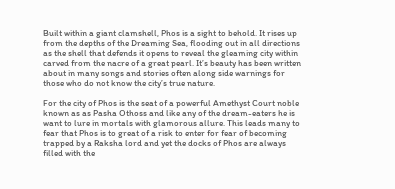Built within a giant clamshell, Phos is a sight to behold. It rises up from the depths of the Dreaming Sea, flooding out in all directions as the shell that defends it opens to reveal the gleaming city within carved from the nacre of a great pearl. It’s beauty has been written about in many songs and stories often along side warnings for those who do not know the city’s true nature.

For the city of Phos is the seat of a powerful Amethyst Court noble known as as Pasha Othoss and like any of the dream-eaters he is want to lure in mortals with glamorous allure. This leads many to fear that Phos is to great of a risk to enter for fear of becoming trapped by a Raksha lord and yet the docks of Phos are always filled with the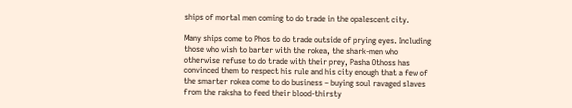ships of mortal men coming to do trade in the opalescent city.

Many ships come to Phos to do trade outside of prying eyes. Including those who wish to barter with the rokea, the shark-men who otherwise refuse to do trade with their prey, Pasha Othoss has convinced them to respect his rule and his city enough that a few of the smarter rokea come to do business – buying soul ravaged slaves from the raksha to feed their blood-thirsty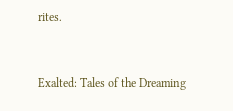rites.


Exalted: Tales of the Dreaming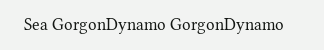Sea GorgonDynamo GorgonDynamo